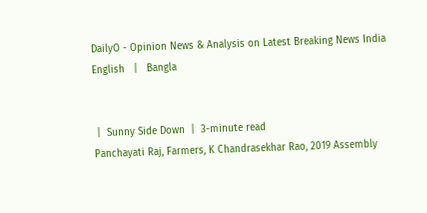DailyO - Opinion News & Analysis on Latest Breaking News India
English   |   Bangla


 |  Sunny Side Down  |  3-minute read
Panchayati Raj, Farmers, K Chandrasekhar Rao, 2019 Assembly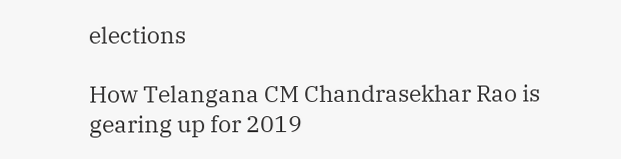elections

How Telangana CM Chandrasekhar Rao is gearing up for 2019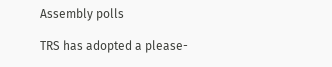Assembly polls

TRS has adopted a please-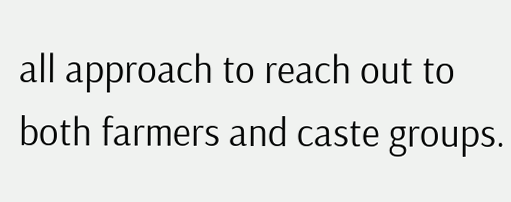all approach to reach out to both farmers and caste groups.